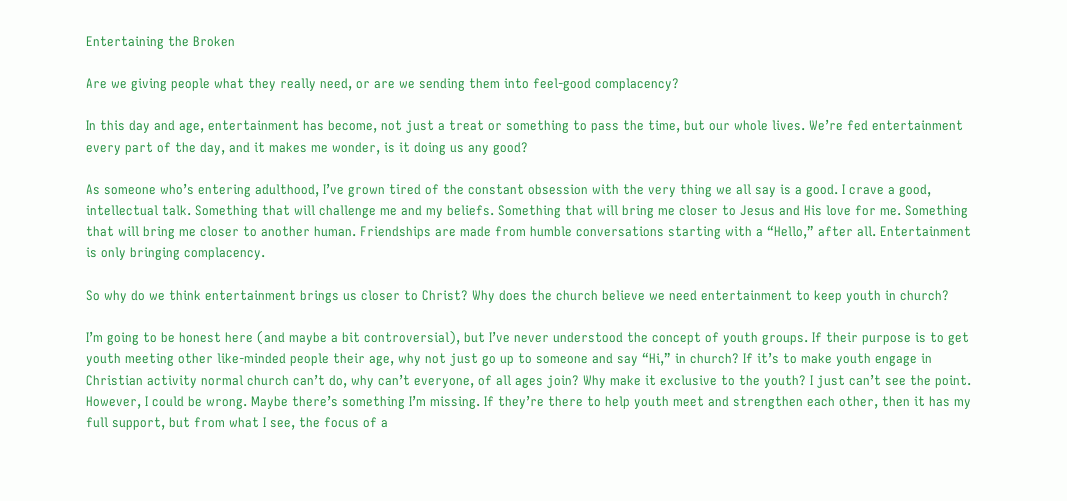Entertaining the Broken

Are we giving people what they really need, or are we sending them into feel-good complacency?

In this day and age, entertainment has become, not just a treat or something to pass the time, but our whole lives. We’re fed entertainment every part of the day, and it makes me wonder, is it doing us any good?

As someone who’s entering adulthood, I’ve grown tired of the constant obsession with the very thing we all say is a good. I crave a good, intellectual talk. Something that will challenge me and my beliefs. Something that will bring me closer to Jesus and His love for me. Something that will bring me closer to another human. Friendships are made from humble conversations starting with a “Hello,” after all. Entertainment is only bringing complacency.

So why do we think entertainment brings us closer to Christ? Why does the church believe we need entertainment to keep youth in church?

I’m going to be honest here (and maybe a bit controversial), but I’ve never understood the concept of youth groups. If their purpose is to get youth meeting other like-minded people their age, why not just go up to someone and say “Hi,” in church? If it’s to make youth engage in Christian activity normal church can’t do, why can’t everyone, of all ages join? Why make it exclusive to the youth? I just can’t see the point. However, I could be wrong. Maybe there’s something I’m missing. If they’re there to help youth meet and strengthen each other, then it has my full support, but from what I see, the focus of a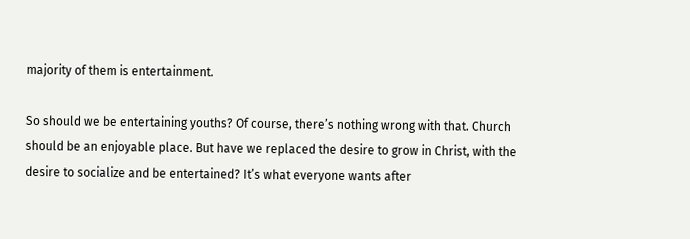majority of them is entertainment.

So should we be entertaining youths? Of course, there’s nothing wrong with that. Church should be an enjoyable place. But have we replaced the desire to grow in Christ, with the desire to socialize and be entertained? It’s what everyone wants after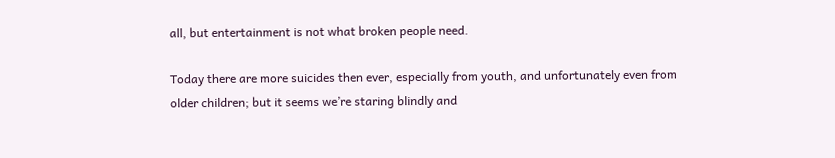all, but entertainment is not what broken people need.

Today there are more suicides then ever, especially from youth, and unfortunately even from older children; but it seems we’re staring blindly and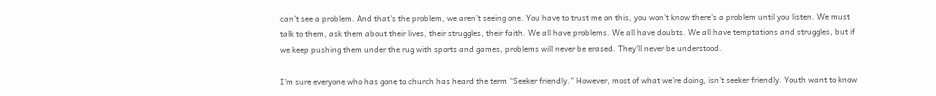can’t see a problem. And that’s the problem, we aren’t seeing one. You have to trust me on this, you won’t know there’s a problem until you listen. We must talk to them, ask them about their lives, their struggles, their faith. We all have problems. We all have doubts. We all have temptations and struggles, but if we keep pushing them under the rug with sports and games, problems will never be erased. They’ll never be understood.

I’m sure everyone who has gone to church has heard the term “Seeker friendly.” However, most of what we’re doing, isn’t seeker friendly. Youth want to know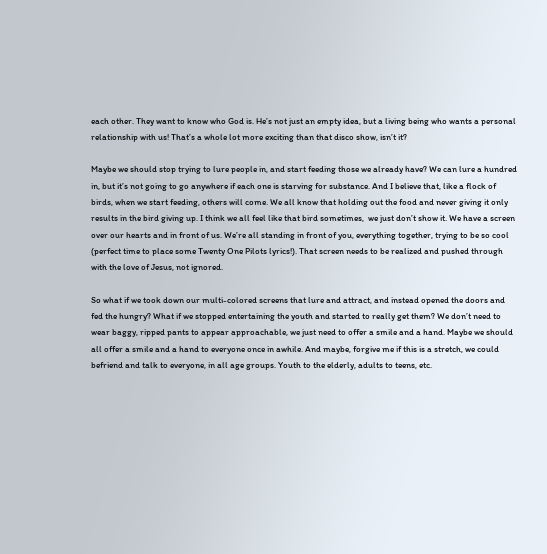each other. They want to know who God is. He’s not just an empty idea, but a living being who wants a personal relationship with us! That’s a whole lot more exciting than that disco show, isn’t it?

Maybe we should stop trying to lure people in, and start feeding those we already have? We can lure a hundred in, but it’s not going to go anywhere if each one is starving for substance. And I believe that, like a flock of birds, when we start feeding, others will come. We all know that holding out the food and never giving it only results in the bird giving up. I think we all feel like that bird sometimes,  we just don’t show it. We have a screen over our hearts and in front of us. We’re all standing in front of you, everything together, trying to be so cool (perfect time to place some Twenty One Pilots lyrics!). That screen needs to be realized and pushed through with the love of Jesus, not ignored.

So what if we took down our multi-colored screens that lure and attract, and instead opened the doors and fed the hungry? What if we stopped entertaining the youth and started to really get them? We don’t need to wear baggy, ripped pants to appear approachable, we just need to offer a smile and a hand. Maybe we should all offer a smile and a hand to everyone once in awhile. And maybe, forgive me if this is a stretch, we could befriend and talk to everyone, in all age groups. Youth to the elderly, adults to teens, etc.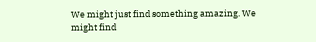We might just find something amazing. We might find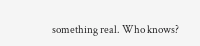something real. Who knows?